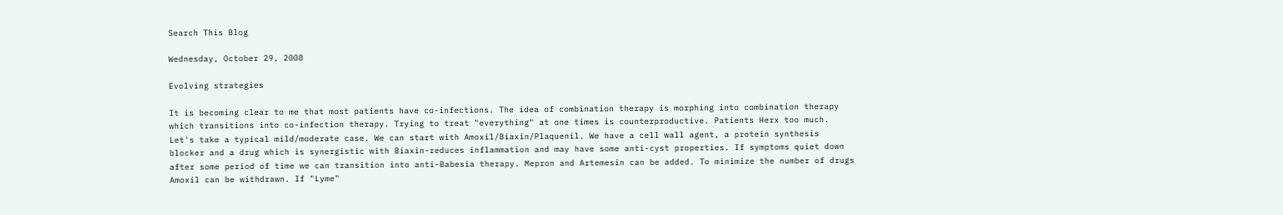Search This Blog

Wednesday, October 29, 2008

Evolving strategies

It is becoming clear to me that most patients have co-infections. The idea of combination therapy is morphing into combination therapy which transitions into co-infection therapy. Trying to treat "everything" at one times is counterproductive. Patients Herx too much. Let's take a typical mild/moderate case. We can start with Amoxil/Biaxin/Plaquenil. We have a cell wall agent, a protein synthesis blocker and a drug which is synergistic with Biaxin-reduces inflammation and may have some anti-cyst properties. If symptoms quiet down after some period of time we can transition into anti-Babesia therapy. Mepron and Artemesin can be added. To minimize the number of drugs Amoxil can be withdrawn. If "Lyme"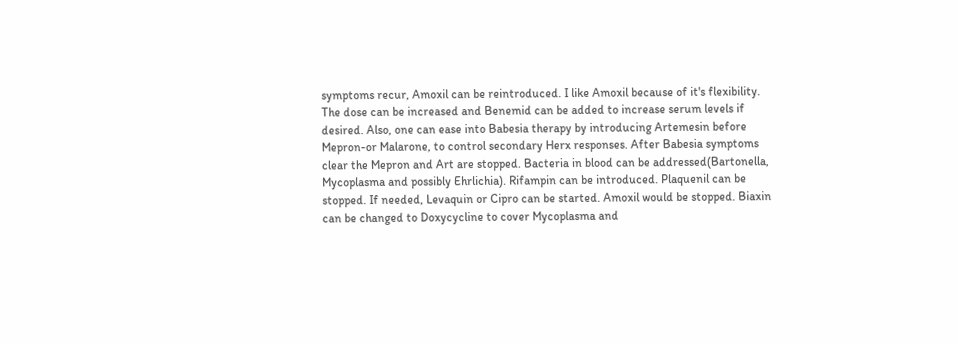symptoms recur, Amoxil can be reintroduced. I like Amoxil because of it's flexibility. The dose can be increased and Benemid can be added to increase serum levels if desired. Also, one can ease into Babesia therapy by introducing Artemesin before Mepron-or Malarone, to control secondary Herx responses. After Babesia symptoms clear the Mepron and Art are stopped. Bacteria in blood can be addressed(Bartonella, Mycoplasma and possibly Ehrlichia). Rifampin can be introduced. Plaquenil can be stopped. If needed, Levaquin or Cipro can be started. Amoxil would be stopped. Biaxin can be changed to Doxycycline to cover Mycoplasma and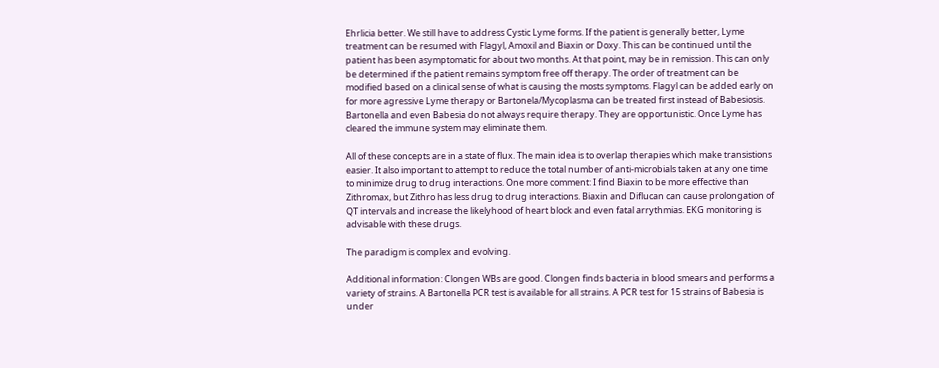Ehrlicia better. We still have to address Cystic Lyme forms. If the patient is generally better, Lyme treatment can be resumed with Flagyl, Amoxil and Biaxin or Doxy. This can be continued until the patient has been asymptomatic for about two months. At that point, may be in remission. This can only be determined if the patient remains symptom free off therapy. The order of treatment can be modified based on a clinical sense of what is causing the mosts symptoms. Flagyl can be added early on for more agressive Lyme therapy or Bartonela/Mycoplasma can be treated first instead of Babesiosis. Bartonella and even Babesia do not always require therapy. They are opportunistic. Once Lyme has cleared the immune system may eliminate them.

All of these concepts are in a state of flux. The main idea is to overlap therapies which make transistions easier. It also important to attempt to reduce the total number of anti-microbials taken at any one time to minimize drug to drug interactions. One more comment: I find Biaxin to be more effective than Zithromax, but Zithro has less drug to drug interactions. Biaxin and Diflucan can cause prolongation of QT intervals and increase the likelyhood of heart block and even fatal arrythmias. EKG monitoring is advisable with these drugs.

The paradigm is complex and evolving.

Additional information: Clongen WBs are good. Clongen finds bacteria in blood smears and performs a variety of strains. A Bartonella PCR test is available for all strains. A PCR test for 15 strains of Babesia is under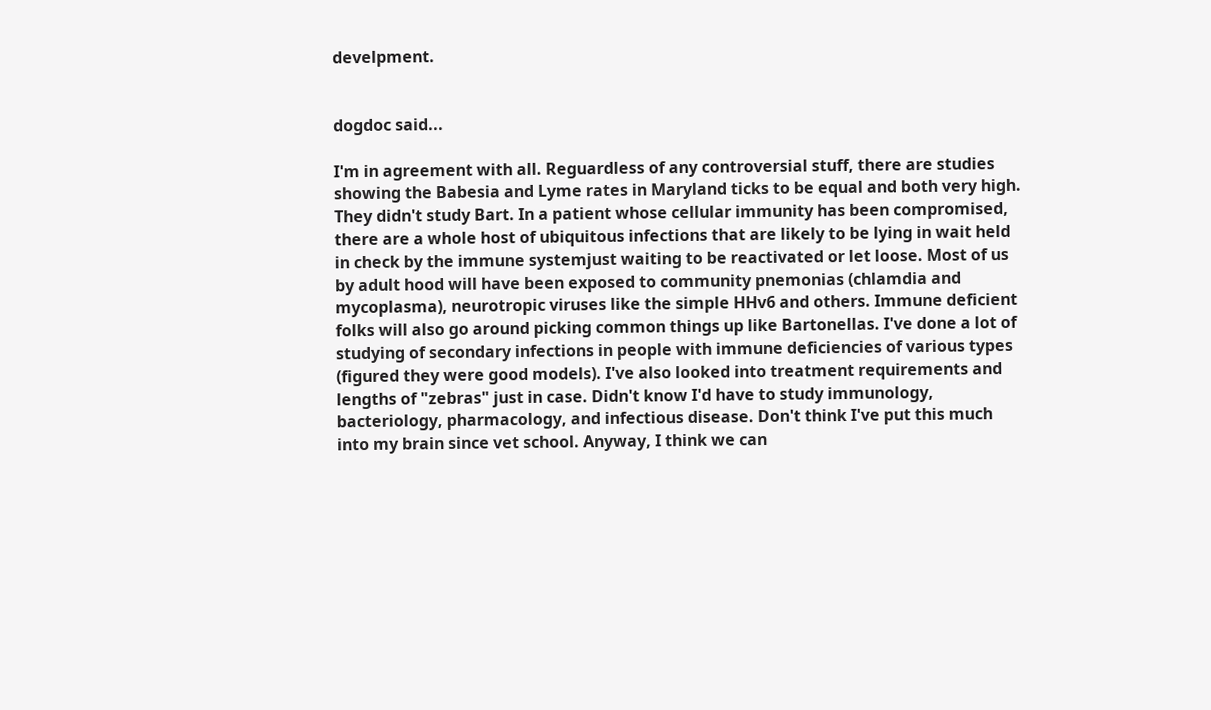develpment.


dogdoc said...

I'm in agreement with all. Reguardless of any controversial stuff, there are studies showing the Babesia and Lyme rates in Maryland ticks to be equal and both very high. They didn't study Bart. In a patient whose cellular immunity has been compromised, there are a whole host of ubiquitous infections that are likely to be lying in wait held in check by the immune systemjust waiting to be reactivated or let loose. Most of us by adult hood will have been exposed to community pnemonias (chlamdia and mycoplasma), neurotropic viruses like the simple HHv6 and others. Immune deficient folks will also go around picking common things up like Bartonellas. I've done a lot of studying of secondary infections in people with immune deficiencies of various types (figured they were good models). I've also looked into treatment requirements and lengths of "zebras" just in case. Didn't know I'd have to study immunology, bacteriology, pharmacology, and infectious disease. Don't think I've put this much into my brain since vet school. Anyway, I think we can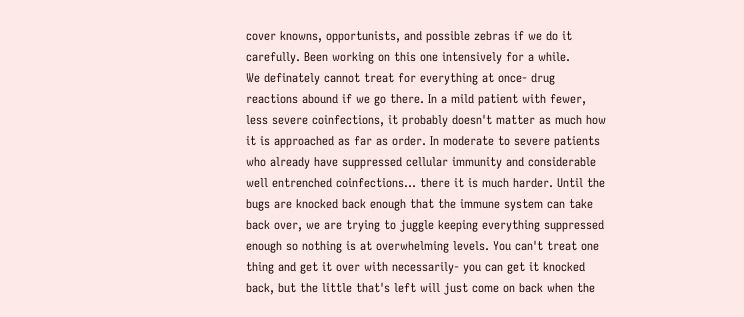cover knowns, opportunists, and possible zebras if we do it carefully. Been working on this one intensively for a while.
We definately cannot treat for everything at once- drug reactions abound if we go there. In a mild patient with fewer, less severe coinfections, it probably doesn't matter as much how it is approached as far as order. In moderate to severe patients who already have suppressed cellular immunity and considerable well entrenched coinfections... there it is much harder. Until the bugs are knocked back enough that the immune system can take back over, we are trying to juggle keeping everything suppressed enough so nothing is at overwhelming levels. You can't treat one thing and get it over with necessarily- you can get it knocked back, but the little that's left will just come on back when the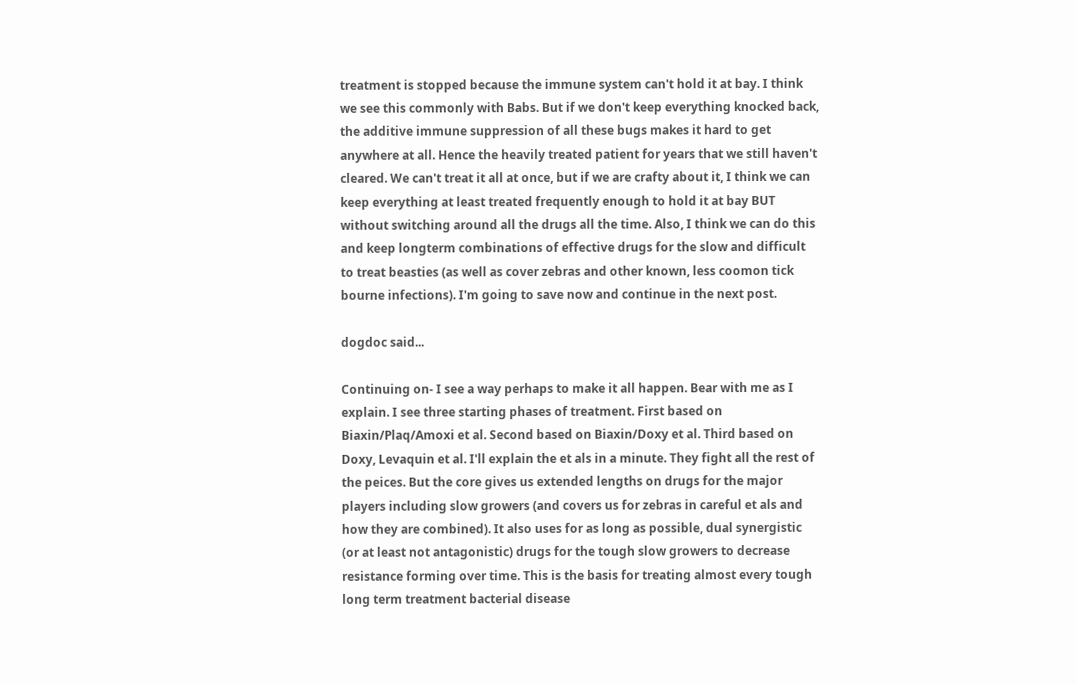treatment is stopped because the immune system can't hold it at bay. I think we see this commonly with Babs. But if we don't keep everything knocked back, the additive immune suppression of all these bugs makes it hard to get anywhere at all. Hence the heavily treated patient for years that we still haven't cleared. We can't treat it all at once, but if we are crafty about it, I think we can keep everything at least treated frequently enough to hold it at bay BUT without switching around all the drugs all the time. Also, I think we can do this and keep longterm combinations of effective drugs for the slow and difficult to treat beasties (as well as cover zebras and other known, less coomon tick bourne infections). I'm going to save now and continue in the next post.

dogdoc said...

Continuing on- I see a way perhaps to make it all happen. Bear with me as I explain. I see three starting phases of treatment. First based on Biaxin/Plaq/Amoxi et al. Second based on Biaxin/Doxy et al. Third based on Doxy, Levaquin et al. I'll explain the et als in a minute. They fight all the rest of the peices. But the core gives us extended lengths on drugs for the major players including slow growers (and covers us for zebras in careful et als and how they are combined). It also uses for as long as possible, dual synergistic (or at least not antagonistic) drugs for the tough slow growers to decrease resistance forming over time. This is the basis for treating almost every tough long term treatment bacterial disease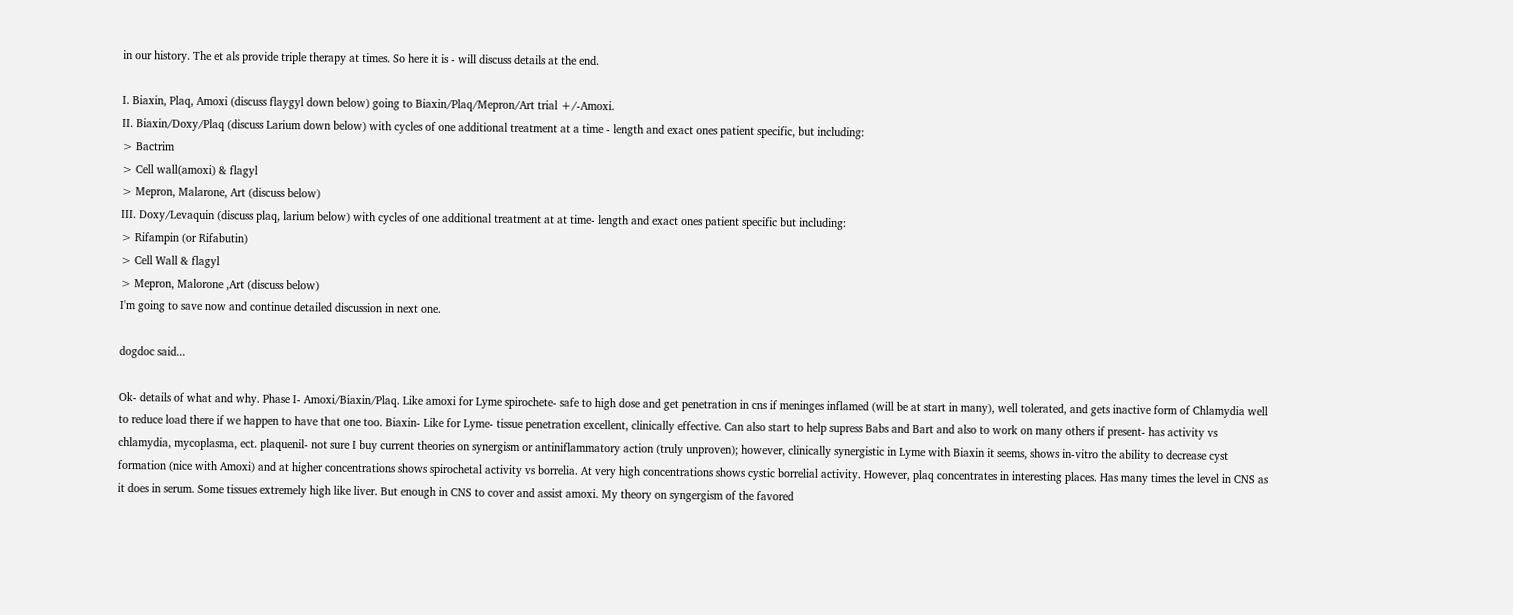in our history. The et als provide triple therapy at times. So here it is - will discuss details at the end.

I. Biaxin, Plaq, Amoxi (discuss flaygyl down below) going to Biaxin/Plaq/Mepron/Art trial +/-Amoxi.
II. Biaxin/Doxy/Plaq (discuss Larium down below) with cycles of one additional treatment at a time - length and exact ones patient specific, but including:
> Bactrim
> Cell wall(amoxi) & flagyl
> Mepron, Malarone, Art (discuss below)
III. Doxy/Levaquin (discuss plaq, larium below) with cycles of one additional treatment at at time- length and exact ones patient specific but including:
> Rifampin (or Rifabutin)
> Cell Wall & flagyl
> Mepron, Malorone ,Art (discuss below)
I'm going to save now and continue detailed discussion in next one.

dogdoc said...

Ok- details of what and why. Phase I- Amoxi/Biaxin/Plaq. Like amoxi for Lyme spirochete- safe to high dose and get penetration in cns if meninges inflamed (will be at start in many), well tolerated, and gets inactive form of Chlamydia well to reduce load there if we happen to have that one too. Biaxin- Like for Lyme- tissue penetration excellent, clinically effective. Can also start to help supress Babs and Bart and also to work on many others if present- has activity vs chlamydia, mycoplasma, ect. plaquenil- not sure I buy current theories on synergism or antiniflammatory action (truly unproven); however, clinically synergistic in Lyme with Biaxin it seems, shows in-vitro the ability to decrease cyst formation (nice with Amoxi) and at higher concentrations shows spirochetal activity vs borrelia. At very high concentrations shows cystic borrelial activity. However, plaq concentrates in interesting places. Has many times the level in CNS as it does in serum. Some tissues extremely high like liver. But enough in CNS to cover and assist amoxi. My theory on syngergism of the favored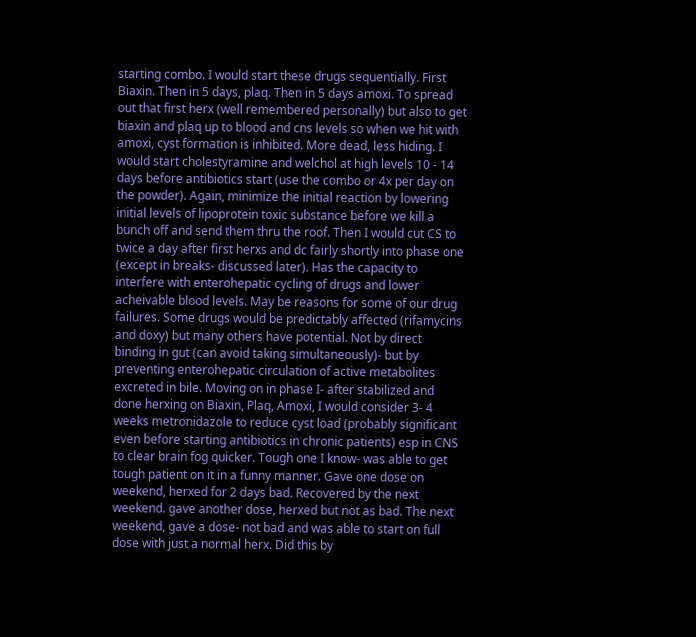starting combo. I would start these drugs sequentially. First Biaxin. Then in 5 days, plaq. Then in 5 days amoxi. To spread out that first herx (well remembered personally) but also to get biaxin and plaq up to blood and cns levels so when we hit with amoxi, cyst formation is inhibited. More dead, less hiding. I would start cholestyramine and welchol at high levels 10 - 14 days before antibiotics start (use the combo or 4x per day on the powder). Again, minimize the initial reaction by lowering initial levels of lipoprotein toxic substance before we kill a bunch off and send them thru the roof. Then I would cut CS to twice a day after first herxs and dc fairly shortly into phase one (except in breaks- discussed later). Has the capacity to interfere with enterohepatic cycling of drugs and lower acheivable blood levels. May be reasons for some of our drug failures. Some drugs would be predictably affected (rifamycins and doxy) but many others have potential. Not by direct binding in gut (can avoid taking simultaneously)- but by preventing enterohepatic circulation of active metabolites excreted in bile. Moving on in phase I- after stabilized and done herxing on Biaxin, Plaq, Amoxi, I would consider 3- 4 weeks metronidazole to reduce cyst load (probably significant even before starting antibiotics in chronic patients) esp in CNS to clear brain fog quicker. Tough one I know- was able to get tough patient on it in a funny manner. Gave one dose on weekend, herxed for 2 days bad. Recovered by the next weekend. gave another dose, herxed but not as bad. The next weekend, gave a dose- not bad and was able to start on full dose with just a normal herx. Did this by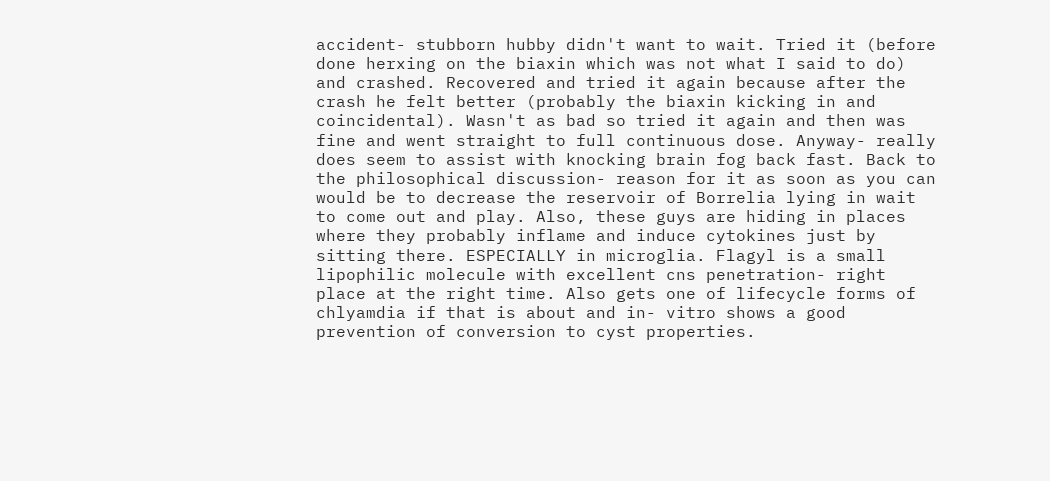accident- stubborn hubby didn't want to wait. Tried it (before done herxing on the biaxin which was not what I said to do) and crashed. Recovered and tried it again because after the crash he felt better (probably the biaxin kicking in and coincidental). Wasn't as bad so tried it again and then was fine and went straight to full continuous dose. Anyway- really does seem to assist with knocking brain fog back fast. Back to the philosophical discussion- reason for it as soon as you can would be to decrease the reservoir of Borrelia lying in wait to come out and play. Also, these guys are hiding in places where they probably inflame and induce cytokines just by sitting there. ESPECIALLY in microglia. Flagyl is a small lipophilic molecule with excellent cns penetration- right place at the right time. Also gets one of lifecycle forms of chlyamdia if that is about and in- vitro shows a good prevention of conversion to cyst properties.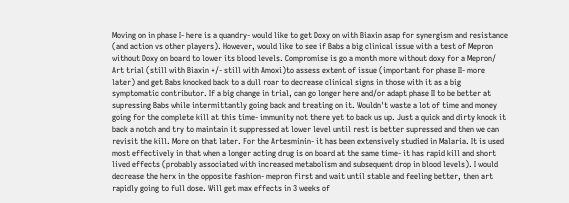Moving on in phase I- here is a quandry- would like to get Doxy on with Biaxin asap for synergism and resistance (and action vs other players). However, would like to see if Babs a big clinical issue with a test of Mepron without Doxy on board to lower its blood levels. Compromise is go a month more without doxy for a Mepron/ Art trial (still with Biaxin +/- still with Amoxi)to assess extent of issue (important for phase II- more later) and get Babs knocked back to a dull roar to decrease clinical signs in those with it as a big symptomatic contributor. If a big change in trial, can go longer here and/or adapt phase II to be better at supressing Babs while intermittantly going back and treating on it. Wouldn't waste a lot of time and money going for the complete kill at this time- immunity not there yet to back us up. Just a quick and dirty knock it back a notch and try to maintain it suppressed at lower level until rest is better supressed and then we can revisit the kill. More on that later. For the Artesminin- it has been extensively studied in Malaria. It is used most effectively in that when a longer acting drug is on board at the same time- it has rapid kill and short lived effects (probably associated with increased metabolism and subsequent drop in blood levels). I would decrease the herx in the opposite fashion- mepron first and wait until stable and feeling better, then art rapidly going to full dose. Will get max effects in 3 weeks of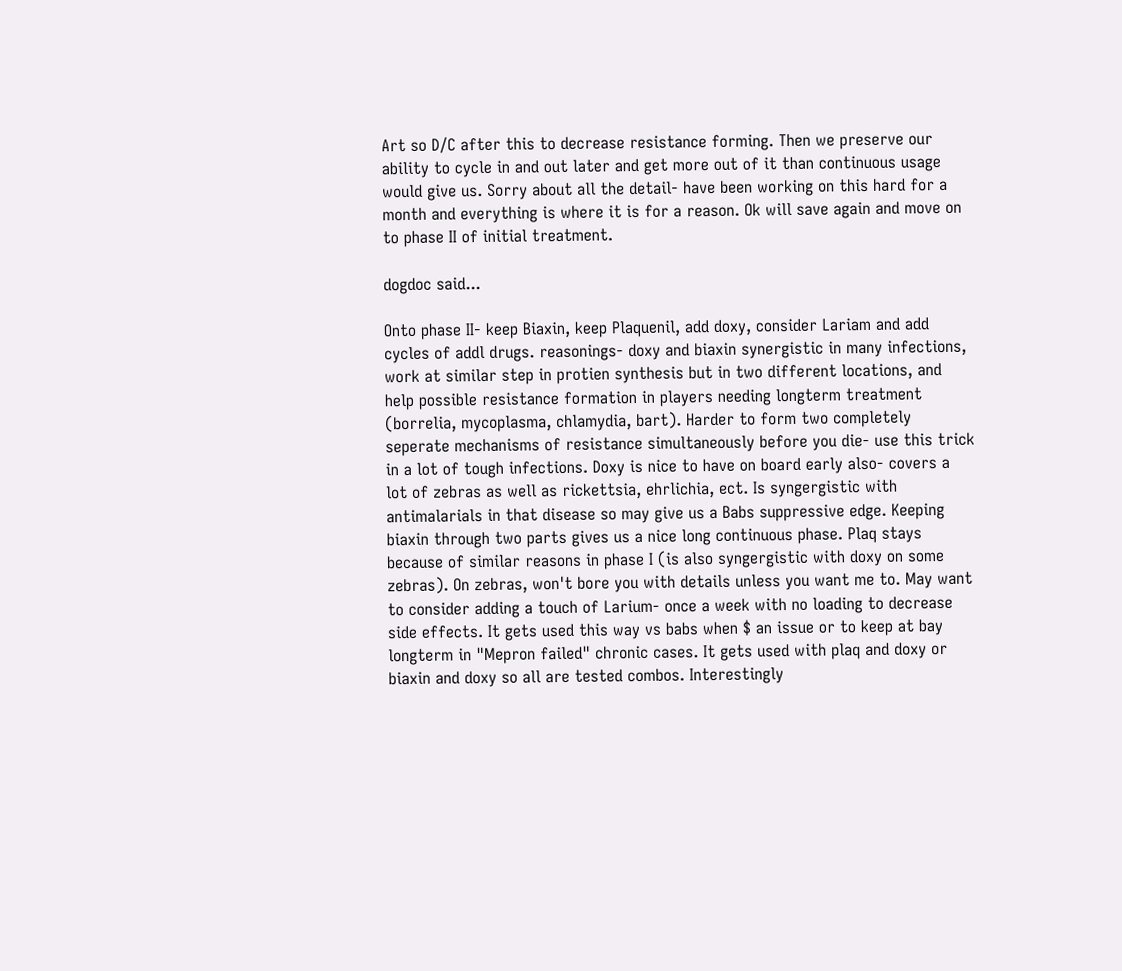Art so D/C after this to decrease resistance forming. Then we preserve our ability to cycle in and out later and get more out of it than continuous usage would give us. Sorry about all the detail- have been working on this hard for a month and everything is where it is for a reason. Ok will save again and move on to phase II of initial treatment.

dogdoc said...

Onto phase II- keep Biaxin, keep Plaquenil, add doxy, consider Lariam and add cycles of addl drugs. reasonings- doxy and biaxin synergistic in many infections, work at similar step in protien synthesis but in two different locations, and help possible resistance formation in players needing longterm treatment (borrelia, mycoplasma, chlamydia, bart). Harder to form two completely seperate mechanisms of resistance simultaneously before you die- use this trick in a lot of tough infections. Doxy is nice to have on board early also- covers a lot of zebras as well as rickettsia, ehrlichia, ect. Is syngergistic with antimalarials in that disease so may give us a Babs suppressive edge. Keeping biaxin through two parts gives us a nice long continuous phase. Plaq stays because of similar reasons in phase I (is also syngergistic with doxy on some zebras). On zebras, won't bore you with details unless you want me to. May want to consider adding a touch of Larium- once a week with no loading to decrease side effects. It gets used this way vs babs when $ an issue or to keep at bay longterm in "Mepron failed" chronic cases. It gets used with plaq and doxy or biaxin and doxy so all are tested combos. Interestingly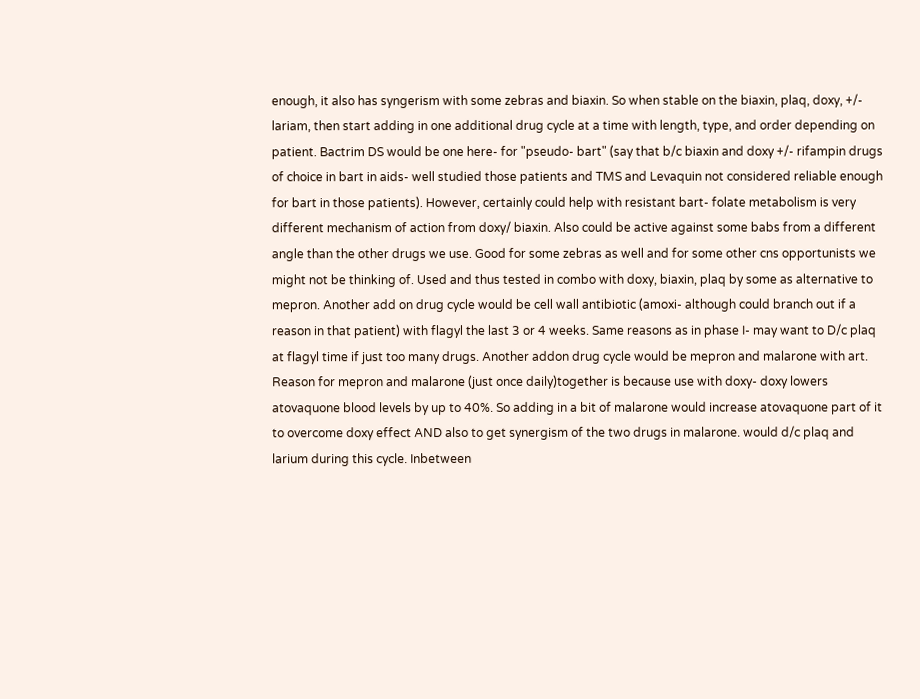enough, it also has syngerism with some zebras and biaxin. So when stable on the biaxin, plaq, doxy, +/- lariam, then start adding in one additional drug cycle at a time with length, type, and order depending on patient. Bactrim DS would be one here- for "pseudo- bart" (say that b/c biaxin and doxy +/- rifampin drugs of choice in bart in aids- well studied those patients and TMS and Levaquin not considered reliable enough for bart in those patients). However, certainly could help with resistant bart- folate metabolism is very different mechanism of action from doxy/ biaxin. Also could be active against some babs from a different angle than the other drugs we use. Good for some zebras as well and for some other cns opportunists we might not be thinking of. Used and thus tested in combo with doxy, biaxin, plaq by some as alternative to mepron. Another add on drug cycle would be cell wall antibiotic (amoxi- although could branch out if a reason in that patient) with flagyl the last 3 or 4 weeks. Same reasons as in phase I- may want to D/c plaq at flagyl time if just too many drugs. Another addon drug cycle would be mepron and malarone with art. Reason for mepron and malarone (just once daily)together is because use with doxy- doxy lowers atovaquone blood levels by up to 40%. So adding in a bit of malarone would increase atovaquone part of it to overcome doxy effect AND also to get synergism of the two drugs in malarone. would d/c plaq and larium during this cycle. Inbetween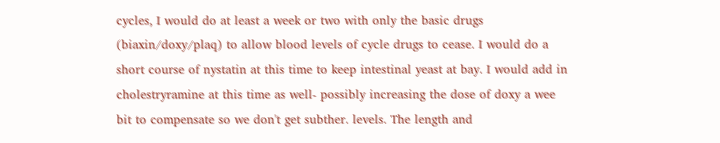cycles, I would do at least a week or two with only the basic drugs (biaxin/doxy/plaq) to allow blood levels of cycle drugs to cease. I would do a short course of nystatin at this time to keep intestinal yeast at bay. I would add in cholestryramine at this time as well- possibly increasing the dose of doxy a wee bit to compensate so we don't get subther. levels. The length and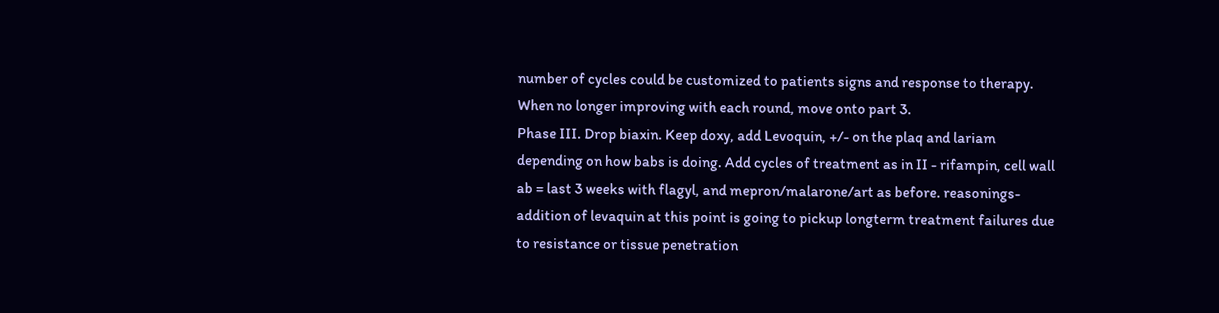number of cycles could be customized to patients signs and response to therapy. When no longer improving with each round, move onto part 3.
Phase III. Drop biaxin. Keep doxy, add Levoquin, +/- on the plaq and lariam depending on how babs is doing. Add cycles of treatment as in II - rifampin, cell wall ab = last 3 weeks with flagyl, and mepron/malarone/art as before. reasonings- addition of levaquin at this point is going to pickup longterm treatment failures due to resistance or tissue penetration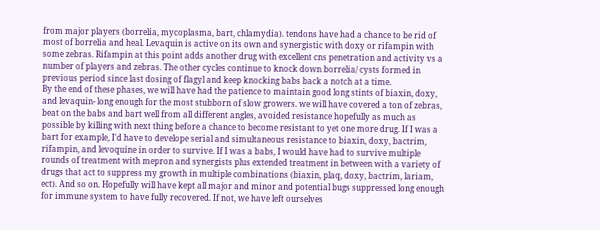from major players (borrelia, mycoplasma, bart, chlamydia). tendons have had a chance to be rid of most of borrelia and heal. Levaquin is active on its own and synergistic with doxy or rifampin with some zebras. Rifampin at this point adds another drug with excellent cns penetration and activity vs a number of players and zebras. The other cycles continue to knock down borrelia/ cysts formed in previous period since last dosing of flagyl and keep knocking babs back a notch at a time.
By the end of these phases, we will have had the patience to maintain good long stints of biaxin, doxy, and levaquin- long enough for the most stubborn of slow growers. we will have covered a ton of zebras, beat on the babs and bart well from all different angles, avoided resistance hopefully as much as possible by killing with next thing before a chance to become resistant to yet one more drug. If I was a bart for example, I'd have to develope serial and simultaneous resistance to biaxin, doxy, bactrim, rifampin, and levoquine in order to survive. If I was a babs, I would have had to survive multiple rounds of treatment with mepron and synergists plus extended treatment in between with a variety of drugs that act to suppress my growth in multiple combinations (biaxin, plaq, doxy, bactrim, lariam, ect). And so on. Hopefully will have kept all major and minor and potential bugs suppressed long enough for immune system to have fully recovered. If not, we have left ourselves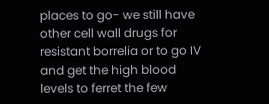places to go- we still have other cell wall drugs for resistant borrelia or to go IV and get the high blood levels to ferret the few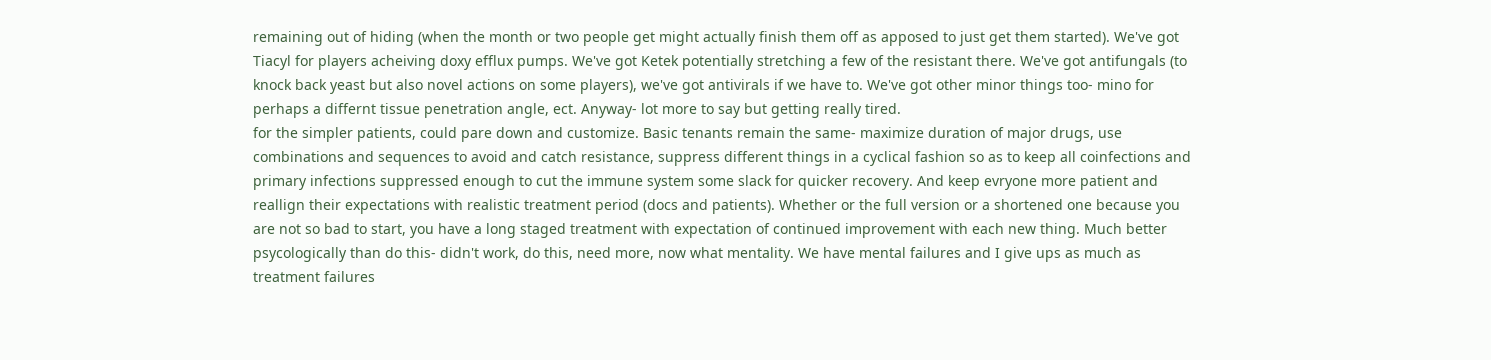remaining out of hiding (when the month or two people get might actually finish them off as apposed to just get them started). We've got Tiacyl for players acheiving doxy efflux pumps. We've got Ketek potentially stretching a few of the resistant there. We've got antifungals (to knock back yeast but also novel actions on some players), we've got antivirals if we have to. We've got other minor things too- mino for perhaps a differnt tissue penetration angle, ect. Anyway- lot more to say but getting really tired.
for the simpler patients, could pare down and customize. Basic tenants remain the same- maximize duration of major drugs, use combinations and sequences to avoid and catch resistance, suppress different things in a cyclical fashion so as to keep all coinfections and primary infections suppressed enough to cut the immune system some slack for quicker recovery. And keep evryone more patient and reallign their expectations with realistic treatment period (docs and patients). Whether or the full version or a shortened one because you are not so bad to start, you have a long staged treatment with expectation of continued improvement with each new thing. Much better psycologically than do this- didn't work, do this, need more, now what mentality. We have mental failures and I give ups as much as treatment failures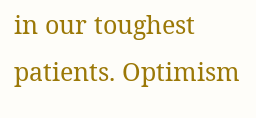in our toughest patients. Optimism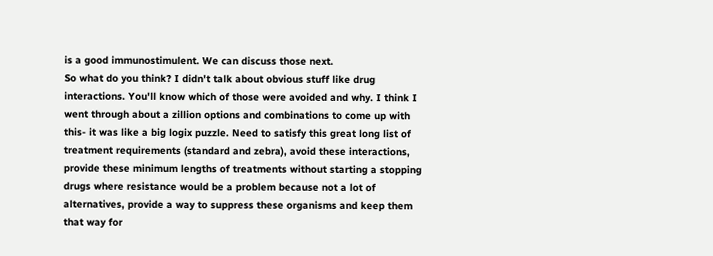is a good immunostimulent. We can discuss those next.
So what do you think? I didn't talk about obvious stuff like drug interactions. You'll know which of those were avoided and why. I think I went through about a zillion options and combinations to come up with this- it was like a big logix puzzle. Need to satisfy this great long list of treatment requirements (standard and zebra), avoid these interactions, provide these minimum lengths of treatments without starting a stopping drugs where resistance would be a problem because not a lot of alternatives, provide a way to suppress these organisms and keep them that way for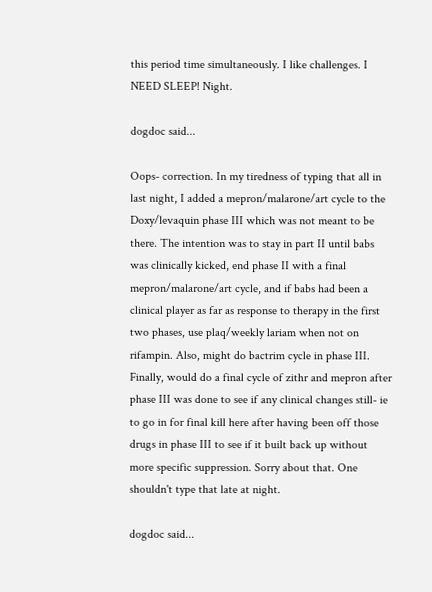this period time simultaneously. I like challenges. I NEED SLEEP! Night.

dogdoc said...

Oops- correction. In my tiredness of typing that all in last night, I added a mepron/malarone/art cycle to the Doxy/levaquin phase III which was not meant to be there. The intention was to stay in part II until babs was clinically kicked, end phase II with a final mepron/malarone/art cycle, and if babs had been a clinical player as far as response to therapy in the first two phases, use plaq/weekly lariam when not on rifampin. Also, might do bactrim cycle in phase III. Finally, would do a final cycle of zithr and mepron after phase III was done to see if any clinical changes still- ie to go in for final kill here after having been off those drugs in phase III to see if it built back up without more specific suppression. Sorry about that. One shouldn't type that late at night.

dogdoc said...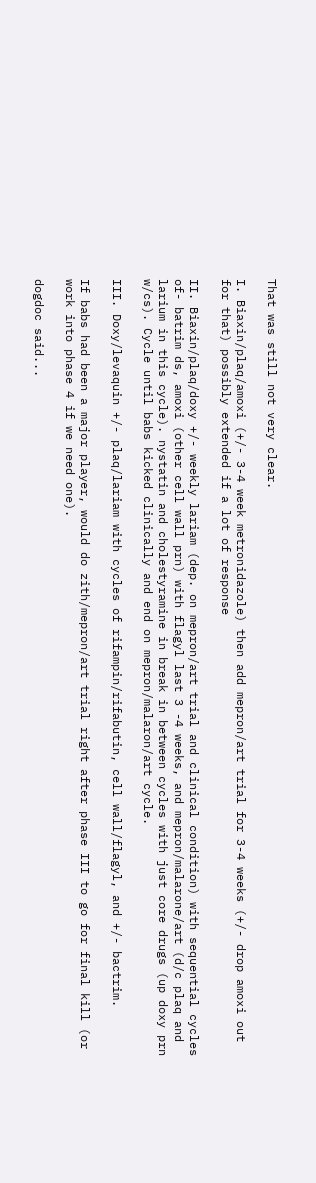That was still not very clear.

I. Biaxin/plaq/amoxi (+/- 3-4 week metronidazole) then add mepron/art trial for 3-4 weeks (+/- drop amoxi out for that) possibly extended if a lot of response

II. Biaxin/plaq/doxy +/- weekly lariam (dep. on mepron/art trial and clinical condition) with sequential cycles of- batrim ds, amoxi (other cell wall prn) with flagyl last 3 -4 weeks, and mepron/malarone/art (d/c plaq and larium in this cycle). nystatin and cholestyramine in break in between cycles with just core drugs (up doxy prn w/cs). Cycle until babs kicked clinically and end on mepron/malaron/art cycle.

III. Doxy/levaquin +/- plaq/lariam with cycles of rifampin/rifabutin, cell wall/flagyl, and +/- bactrim.

If babs had been a major player, would do zith/mepron/art trial right after phase III to go for final kill (or work into phase 4 if we need one).

dogdoc said...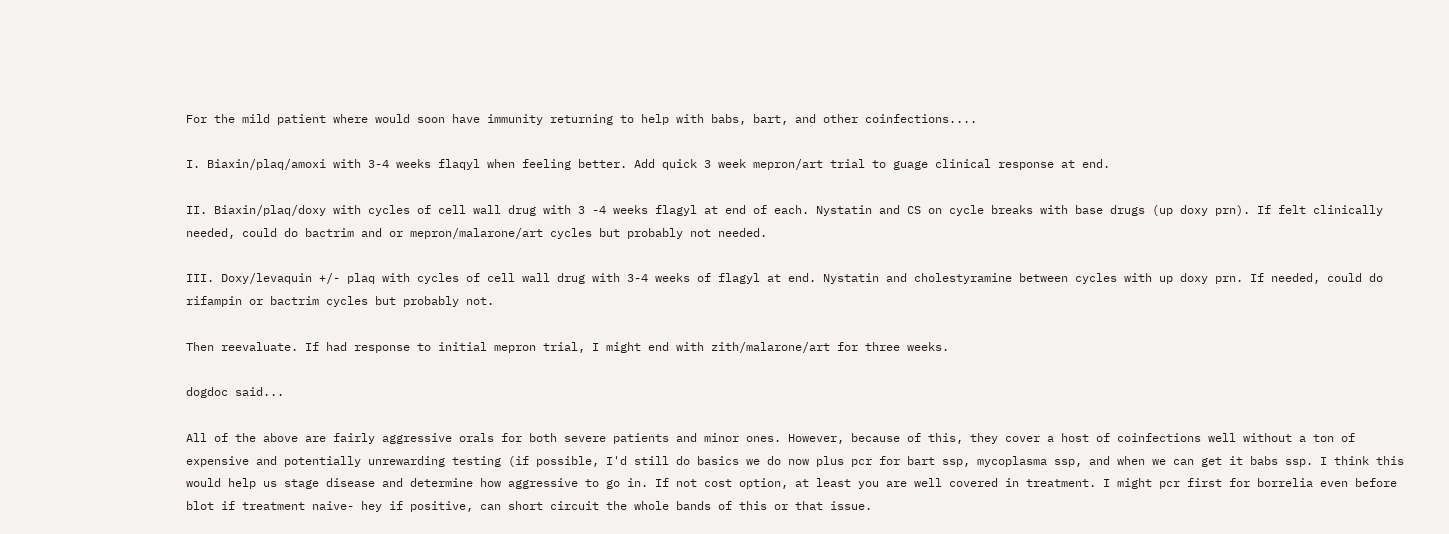For the mild patient where would soon have immunity returning to help with babs, bart, and other coinfections....

I. Biaxin/plaq/amoxi with 3-4 weeks flaqyl when feeling better. Add quick 3 week mepron/art trial to guage clinical response at end.

II. Biaxin/plaq/doxy with cycles of cell wall drug with 3 -4 weeks flagyl at end of each. Nystatin and CS on cycle breaks with base drugs (up doxy prn). If felt clinically needed, could do bactrim and or mepron/malarone/art cycles but probably not needed.

III. Doxy/levaquin +/- plaq with cycles of cell wall drug with 3-4 weeks of flagyl at end. Nystatin and cholestyramine between cycles with up doxy prn. If needed, could do rifampin or bactrim cycles but probably not.

Then reevaluate. If had response to initial mepron trial, I might end with zith/malarone/art for three weeks.

dogdoc said...

All of the above are fairly aggressive orals for both severe patients and minor ones. However, because of this, they cover a host of coinfections well without a ton of expensive and potentially unrewarding testing (if possible, I'd still do basics we do now plus pcr for bart ssp, mycoplasma ssp, and when we can get it babs ssp. I think this would help us stage disease and determine how aggressive to go in. If not cost option, at least you are well covered in treatment. I might pcr first for borrelia even before blot if treatment naive- hey if positive, can short circuit the whole bands of this or that issue.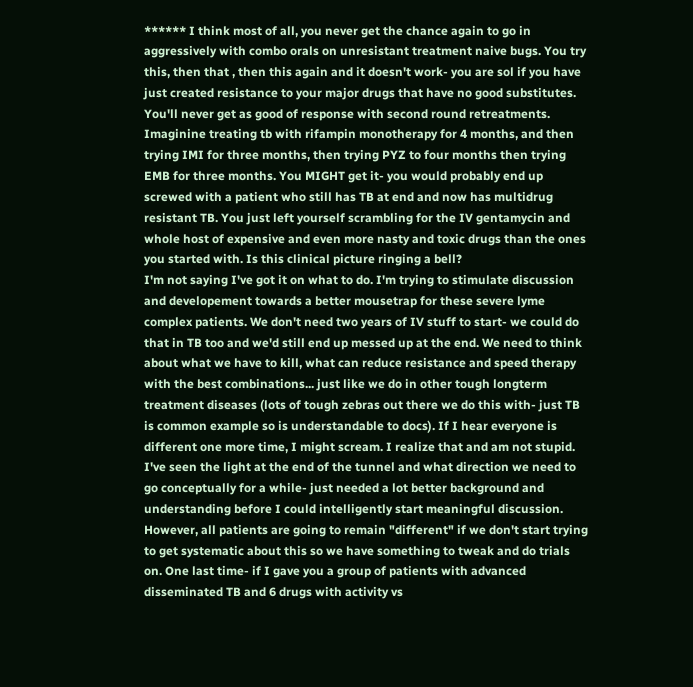****** I think most of all, you never get the chance again to go in aggressively with combo orals on unresistant treatment naive bugs. You try this, then that , then this again and it doesn't work- you are sol if you have just created resistance to your major drugs that have no good substitutes. You'll never get as good of response with second round retreatments. Imaginine treating tb with rifampin monotherapy for 4 months, and then trying IMI for three months, then trying PYZ to four months then trying EMB for three months. You MIGHT get it- you would probably end up screwed with a patient who still has TB at end and now has multidrug resistant TB. You just left yourself scrambling for the IV gentamycin and whole host of expensive and even more nasty and toxic drugs than the ones you started with. Is this clinical picture ringing a bell?
I'm not saying I've got it on what to do. I'm trying to stimulate discussion and developement towards a better mousetrap for these severe lyme complex patients. We don't need two years of IV stuff to start- we could do that in TB too and we'd still end up messed up at the end. We need to think about what we have to kill, what can reduce resistance and speed therapy with the best combinations... just like we do in other tough longterm treatment diseases (lots of tough zebras out there we do this with- just TB is common example so is understandable to docs). If I hear everyone is different one more time, I might scream. I realize that and am not stupid. I've seen the light at the end of the tunnel and what direction we need to go conceptually for a while- just needed a lot better background and understanding before I could intelligently start meaningful discussion. However, all patients are going to remain "different" if we don't start trying to get systematic about this so we have something to tweak and do trials on. One last time- if I gave you a group of patients with advanced disseminated TB and 6 drugs with activity vs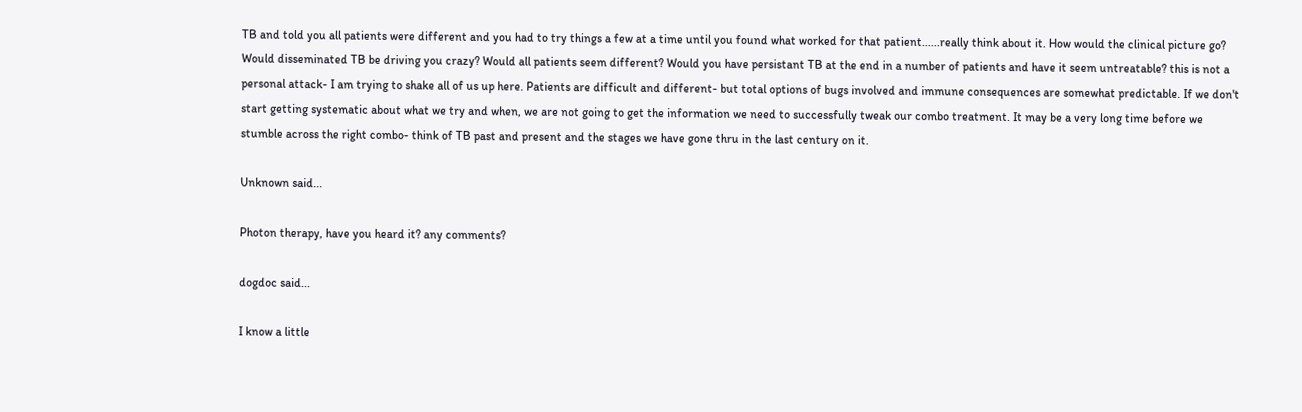TB and told you all patients were different and you had to try things a few at a time until you found what worked for that patient......really think about it. How would the clinical picture go? Would disseminated TB be driving you crazy? Would all patients seem different? Would you have persistant TB at the end in a number of patients and have it seem untreatable? this is not a personal attack- I am trying to shake all of us up here. Patients are difficult and different- but total options of bugs involved and immune consequences are somewhat predictable. If we don't start getting systematic about what we try and when, we are not going to get the information we need to successfully tweak our combo treatment. It may be a very long time before we stumble across the right combo- think of TB past and present and the stages we have gone thru in the last century on it.

Unknown said...

Photon therapy, have you heard it? any comments?

dogdoc said...

I know a little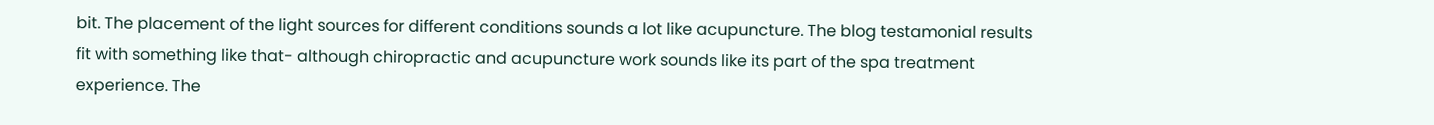bit. The placement of the light sources for different conditions sounds a lot like acupuncture. The blog testamonial results fit with something like that- although chiropractic and acupuncture work sounds like its part of the spa treatment experience. The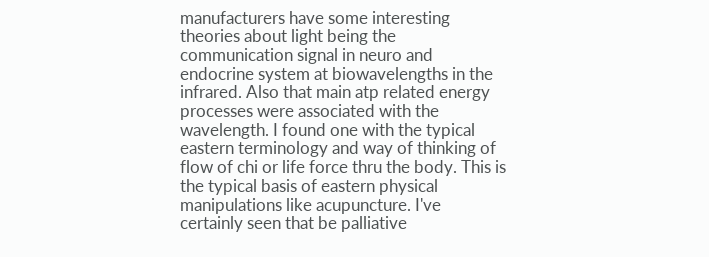manufacturers have some interesting theories about light being the communication signal in neuro and endocrine system at biowavelengths in the infrared. Also that main atp related energy processes were associated with the wavelength. I found one with the typical eastern terminology and way of thinking of flow of chi or life force thru the body. This is the typical basis of eastern physical manipulations like acupuncture. I've certainly seen that be palliative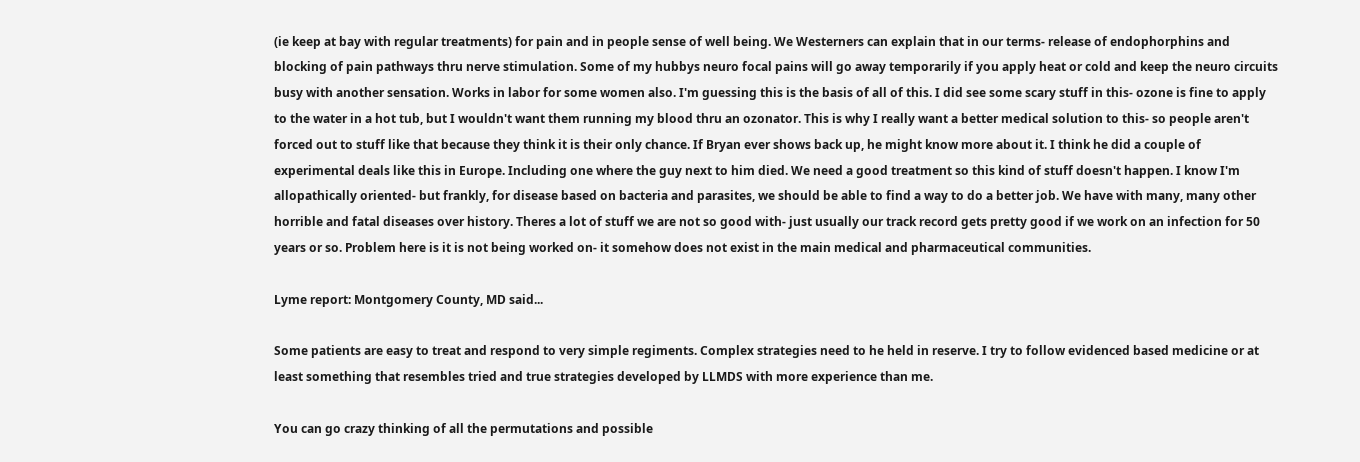(ie keep at bay with regular treatments) for pain and in people sense of well being. We Westerners can explain that in our terms- release of endophorphins and blocking of pain pathways thru nerve stimulation. Some of my hubbys neuro focal pains will go away temporarily if you apply heat or cold and keep the neuro circuits busy with another sensation. Works in labor for some women also. I'm guessing this is the basis of all of this. I did see some scary stuff in this- ozone is fine to apply to the water in a hot tub, but I wouldn't want them running my blood thru an ozonator. This is why I really want a better medical solution to this- so people aren't forced out to stuff like that because they think it is their only chance. If Bryan ever shows back up, he might know more about it. I think he did a couple of experimental deals like this in Europe. Including one where the guy next to him died. We need a good treatment so this kind of stuff doesn't happen. I know I'm allopathically oriented- but frankly, for disease based on bacteria and parasites, we should be able to find a way to do a better job. We have with many, many other horrible and fatal diseases over history. Theres a lot of stuff we are not so good with- just usually our track record gets pretty good if we work on an infection for 50 years or so. Problem here is it is not being worked on- it somehow does not exist in the main medical and pharmaceutical communities.

Lyme report: Montgomery County, MD said...

Some patients are easy to treat and respond to very simple regiments. Complex strategies need to he held in reserve. I try to follow evidenced based medicine or at least something that resembles tried and true strategies developed by LLMDS with more experience than me.

You can go crazy thinking of all the permutations and possible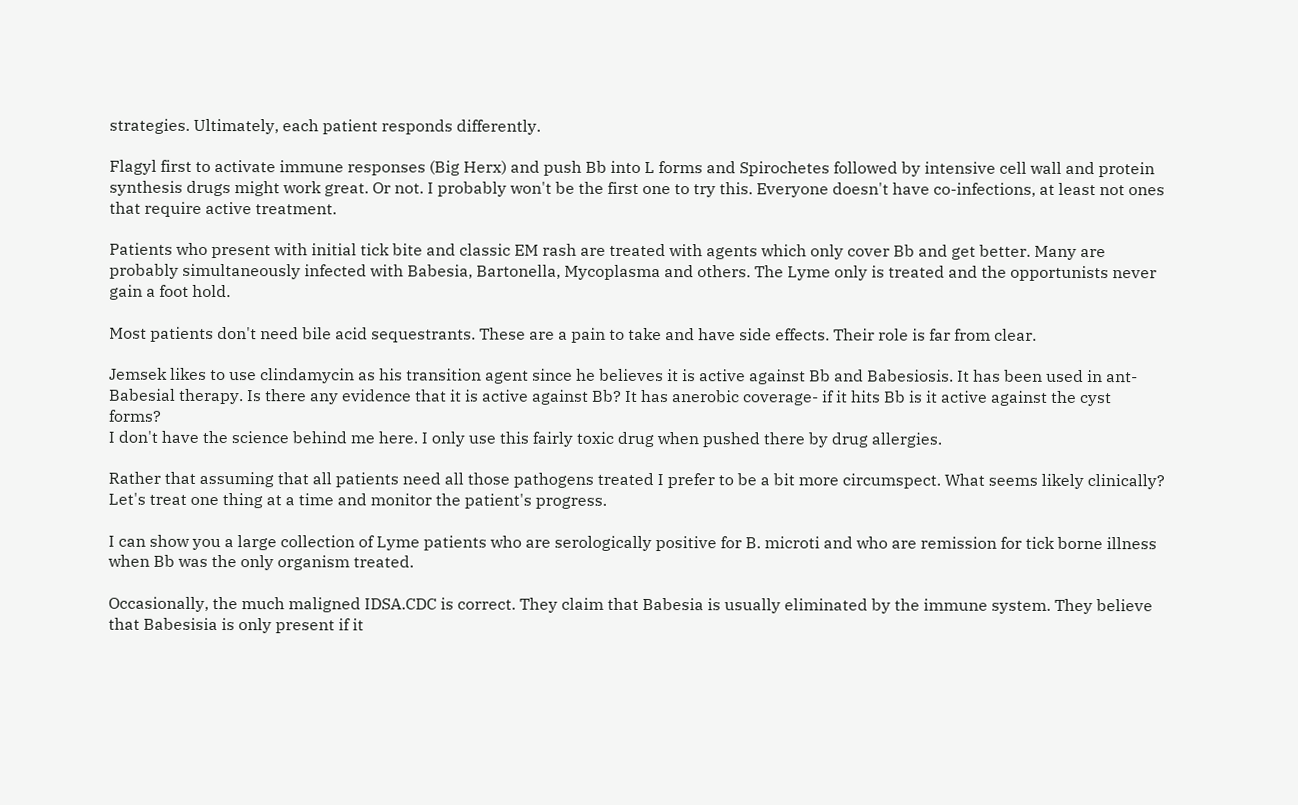strategies. Ultimately, each patient responds differently.

Flagyl first to activate immune responses (Big Herx) and push Bb into L forms and Spirochetes followed by intensive cell wall and protein synthesis drugs might work great. Or not. I probably won't be the first one to try this. Everyone doesn't have co-infections, at least not ones that require active treatment.

Patients who present with initial tick bite and classic EM rash are treated with agents which only cover Bb and get better. Many are probably simultaneously infected with Babesia, Bartonella, Mycoplasma and others. The Lyme only is treated and the opportunists never gain a foot hold.

Most patients don't need bile acid sequestrants. These are a pain to take and have side effects. Their role is far from clear.

Jemsek likes to use clindamycin as his transition agent since he believes it is active against Bb and Babesiosis. It has been used in ant-Babesial therapy. Is there any evidence that it is active against Bb? It has anerobic coverage- if it hits Bb is it active against the cyst forms?
I don't have the science behind me here. I only use this fairly toxic drug when pushed there by drug allergies.

Rather that assuming that all patients need all those pathogens treated I prefer to be a bit more circumspect. What seems likely clinically? Let's treat one thing at a time and monitor the patient's progress.

I can show you a large collection of Lyme patients who are serologically positive for B. microti and who are remission for tick borne illness when Bb was the only organism treated.

Occasionally, the much maligned IDSA.CDC is correct. They claim that Babesia is usually eliminated by the immune system. They believe that Babesisia is only present if it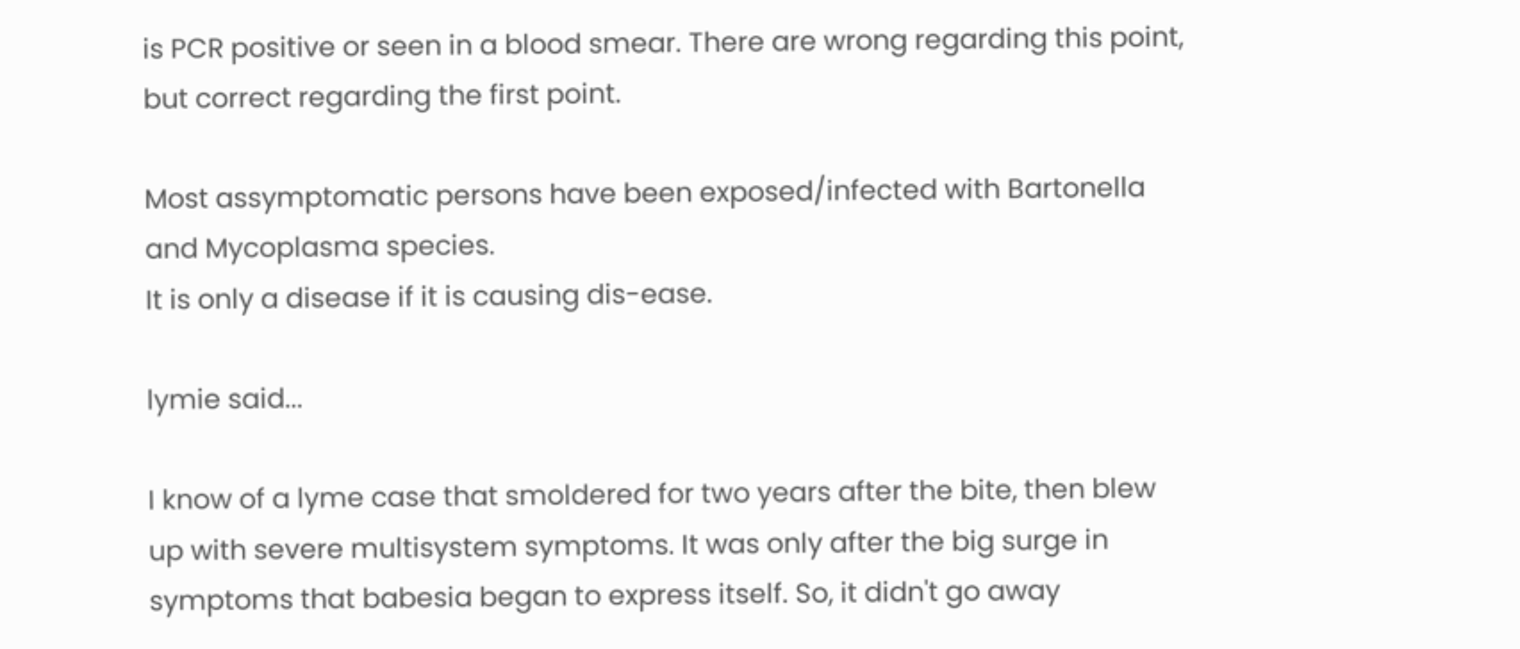is PCR positive or seen in a blood smear. There are wrong regarding this point, but correct regarding the first point.

Most assymptomatic persons have been exposed/infected with Bartonella and Mycoplasma species.
It is only a disease if it is causing dis-ease.

lymie said...

I know of a lyme case that smoldered for two years after the bite, then blew up with severe multisystem symptoms. It was only after the big surge in symptoms that babesia began to express itself. So, it didn't go away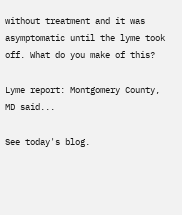without treatment and it was asymptomatic until the lyme took off. What do you make of this?

Lyme report: Montgomery County, MD said...

See today's blog.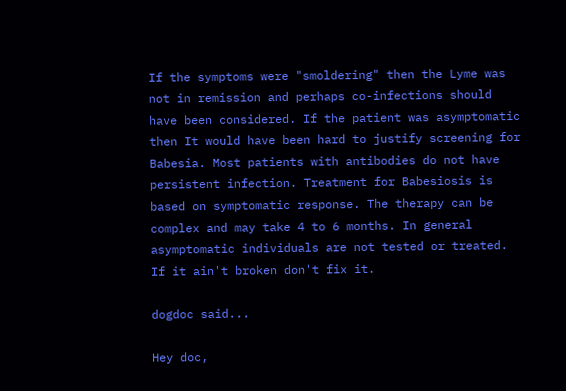If the symptoms were "smoldering" then the Lyme was not in remission and perhaps co-infections should have been considered. If the patient was asymptomatic then It would have been hard to justify screening for Babesia. Most patients with antibodies do not have persistent infection. Treatment for Babesiosis is based on symptomatic response. The therapy can be complex and may take 4 to 6 months. In general asymptomatic individuals are not tested or treated. If it ain't broken don't fix it.

dogdoc said...

Hey doc,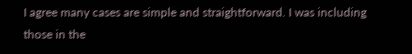I agree many cases are simple and straightforward. I was including those in the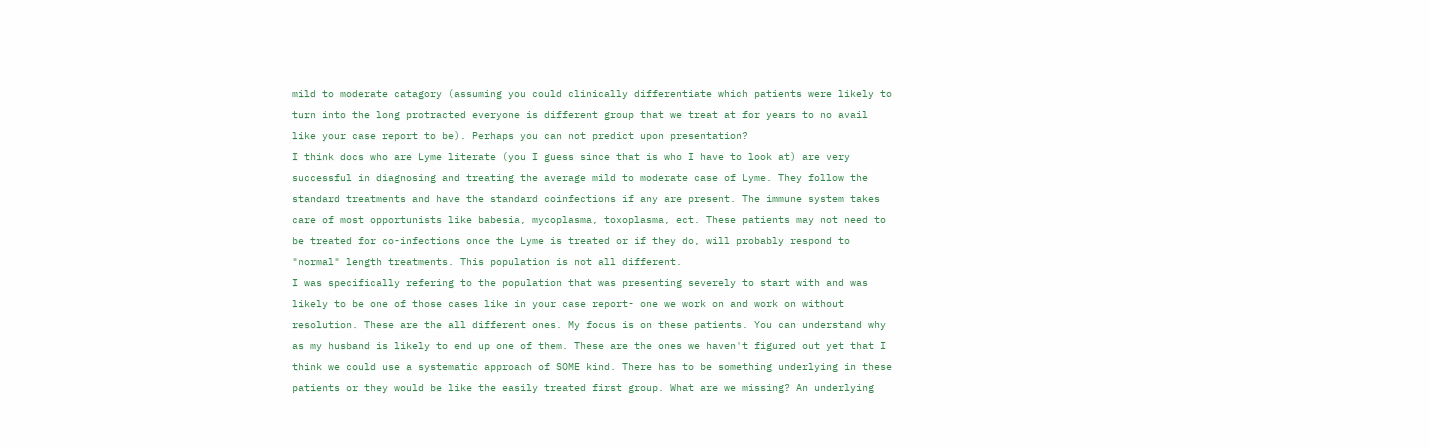mild to moderate catagory (assuming you could clinically differentiate which patients were likely to turn into the long protracted everyone is different group that we treat at for years to no avail like your case report to be). Perhaps you can not predict upon presentation?
I think docs who are Lyme literate (you I guess since that is who I have to look at) are very successful in diagnosing and treating the average mild to moderate case of Lyme. They follow the standard treatments and have the standard coinfections if any are present. The immune system takes care of most opportunists like babesia, mycoplasma, toxoplasma, ect. These patients may not need to be treated for co-infections once the Lyme is treated or if they do, will probably respond to "normal" length treatments. This population is not all different.
I was specifically refering to the population that was presenting severely to start with and was likely to be one of those cases like in your case report- one we work on and work on without resolution. These are the all different ones. My focus is on these patients. You can understand why as my husband is likely to end up one of them. These are the ones we haven't figured out yet that I think we could use a systematic approach of SOME kind. There has to be something underlying in these patients or they would be like the easily treated first group. What are we missing? An underlying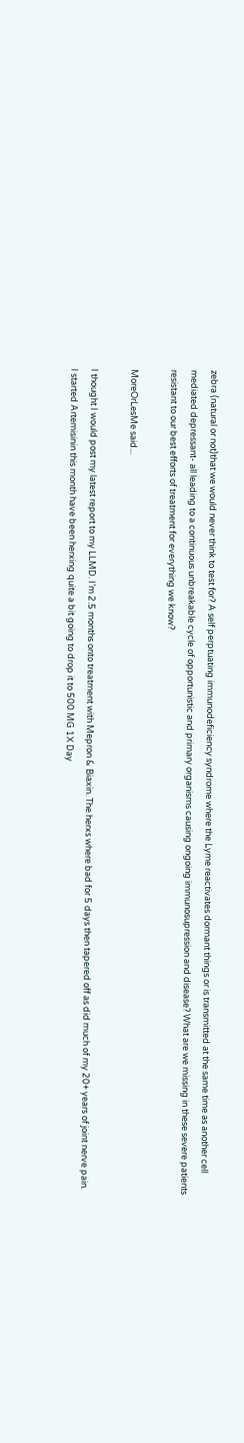zebra (natural or not)that we would never think to test for? A self perptuating immunodeficiency syndrome where the Lyme reactivates dormant things or is transmitted at the same time as another cell mediated depressant- all leading to a continuous unbreakable cycle of opportunistic and primary organisms causing ongoing immunosupression and disease? What are we missing in these severe patients resistant to our best efforts of treatment for everything we know?

MoreOrLesMe said...

I thought I would post my latest report to my LLMD. I’m 2.5 months onto treatment with Mepron & Biaxin. The herxs where bad for 5 days then tapered off as did much of my 20+ years of joint nerve pain.
I started Artemisinin this month have been herxing quite a bit going to drop it to 500 MG 1X Day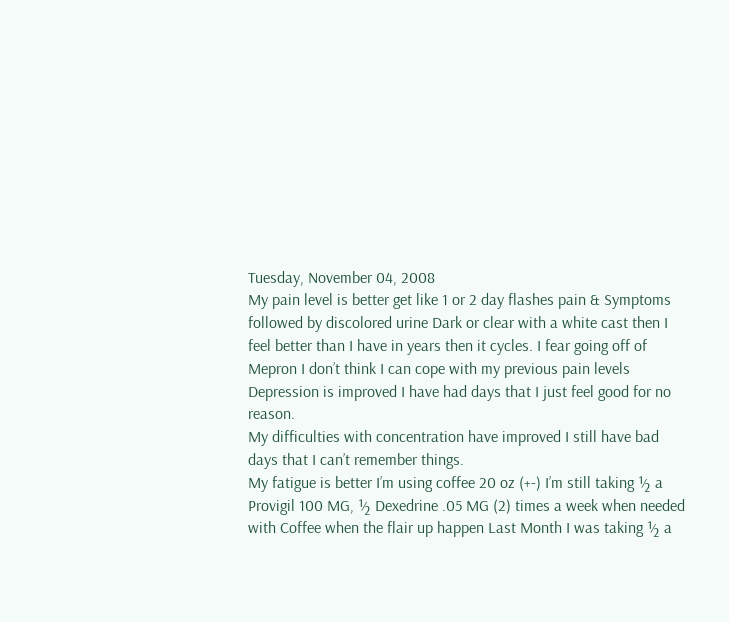Tuesday, November 04, 2008
My pain level is better get like 1 or 2 day flashes pain & Symptoms followed by discolored urine Dark or clear with a white cast then I feel better than I have in years then it cycles. I fear going off of Mepron I don’t think I can cope with my previous pain levels
Depression is improved I have had days that I just feel good for no reason.
My difficulties with concentration have improved I still have bad days that I can’t remember things.
My fatigue is better I’m using coffee 20 oz (+-) I’m still taking ½ a Provigil 100 MG, ½ Dexedrine .05 MG (2) times a week when needed with Coffee when the flair up happen Last Month I was taking ½ a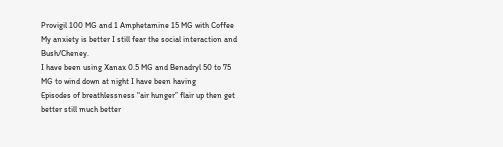Provigil 100 MG and 1 Amphetamine 15 MG with Coffee
My anxiety is better I still fear the social interaction and Bush/Cheney.
I have been using Xanax 0.5 MG and Benadryl 50 to 75 MG to wind down at night I have been having
Episodes of breathlessness "air hunger” flair up then get better still much better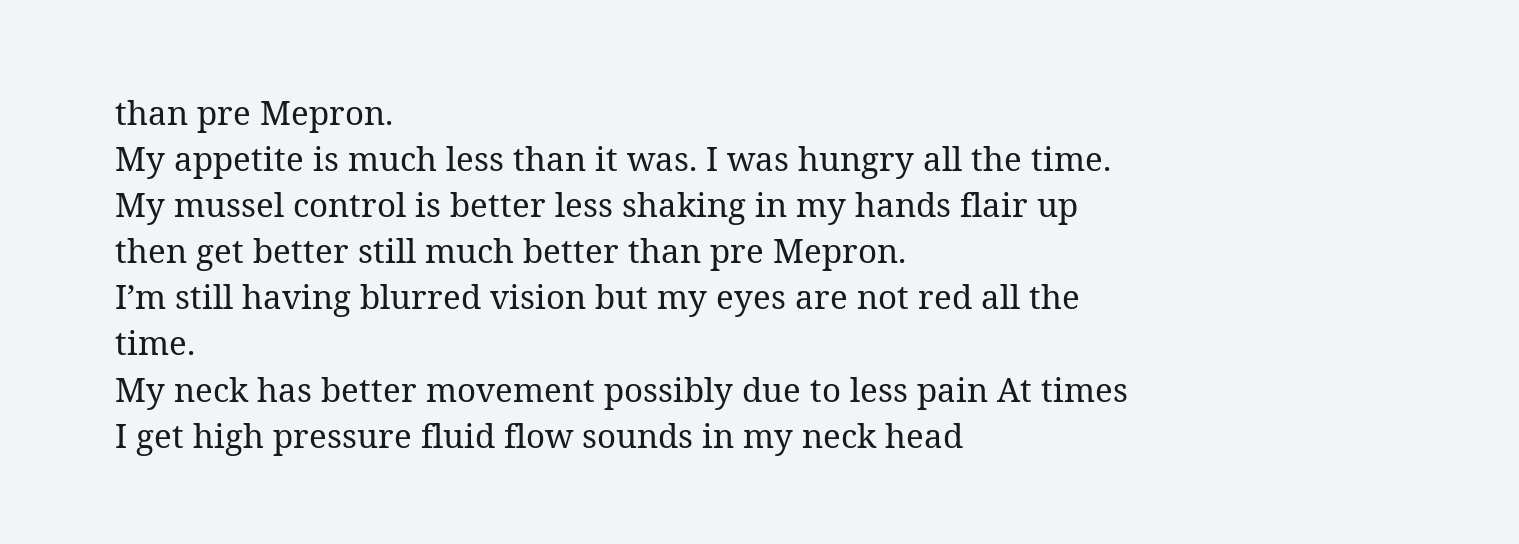than pre Mepron.
My appetite is much less than it was. I was hungry all the time.
My mussel control is better less shaking in my hands flair up then get better still much better than pre Mepron.
I’m still having blurred vision but my eyes are not red all the time.
My neck has better movement possibly due to less pain At times I get high pressure fluid flow sounds in my neck head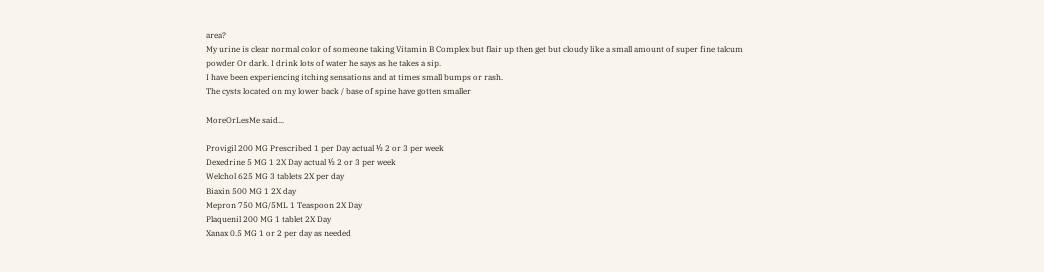area?
My urine is clear normal color of someone taking Vitamin B Complex but flair up then get but cloudy like a small amount of super fine talcum powder Or dark. I drink lots of water he says as he takes a sip.
I have been experiencing itching sensations and at times small bumps or rash.
The cysts located on my lower back / base of spine have gotten smaller

MoreOrLesMe said...

Provigil 200 MG Prescribed 1 per Day actual ½ 2 or 3 per week
Dexedrine 5 MG 1 2X Day actual ½ 2 or 3 per week
Welchol 625 MG 3 tablets 2X per day
Biaxin 500 MG 1 2X day
Mepron 750 MG/5ML 1 Teaspoon 2X Day
Plaquenil 200 MG 1 tablet 2X Day
Xanax 0.5 MG 1 or 2 per day as needed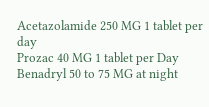Acetazolamide 250 MG 1 tablet per day
Prozac 40 MG 1 tablet per Day
Benadryl 50 to 75 MG at night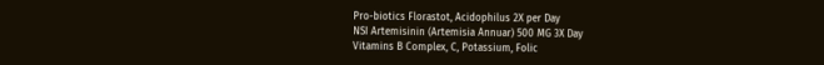Pro-biotics Florastot, Acidophilus 2X per Day
NSI Artemisinin (Artemisia Annuar) 500 MG 3X Day
Vitamins B Complex, C, Potassium, Folic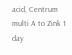acid, Centrum multi A to Zink 1 day